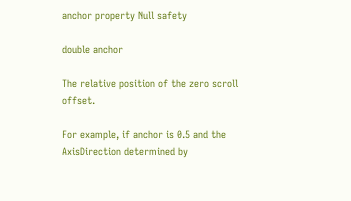anchor property Null safety

double anchor

The relative position of the zero scroll offset.

For example, if anchor is 0.5 and the AxisDirection determined by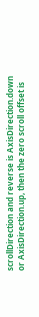scrollDirection and reverse is AxisDirection.down or AxisDirection.up, then the zero scroll offset is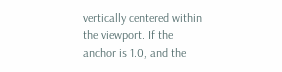vertically centered within the viewport. If the anchor is 1.0, and the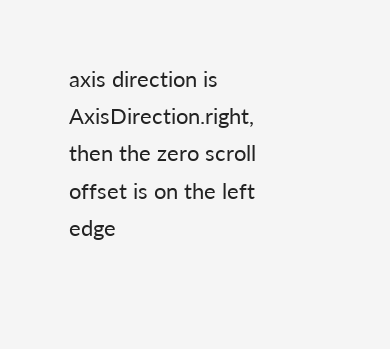axis direction is AxisDirection.right, then the zero scroll offset is on the left edge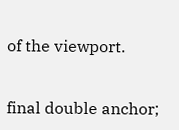of the viewport.


final double anchor;